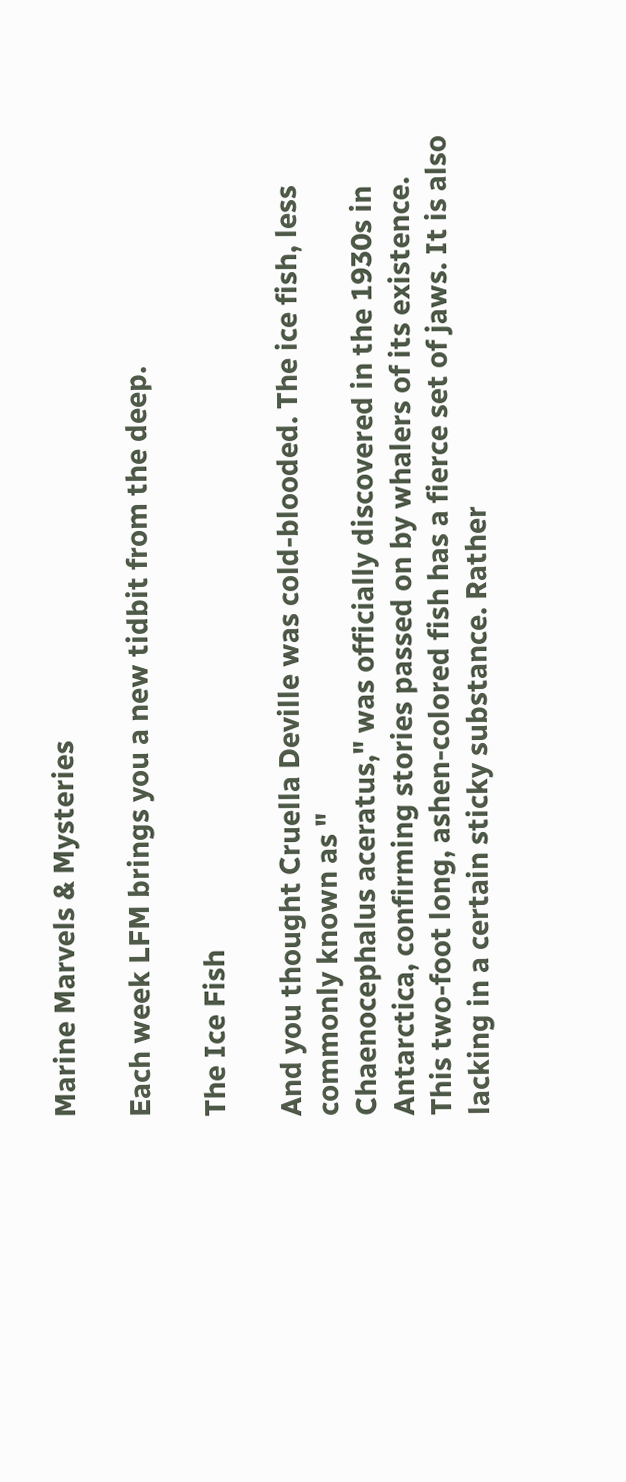Marine Marvels & Mysteries

Each week LFM brings you a new tidbit from the deep.

The Ice Fish

And you thought Cruella Deville was cold-blooded. The ice fish, less commonly known as "
Chaenocephalus aceratus," was officially discovered in the 1930s in Antarctica, confirming stories passed on by whalers of its existence. This two-foot long, ashen-colored fish has a fierce set of jaws. It is also lacking in a certain sticky substance. Rather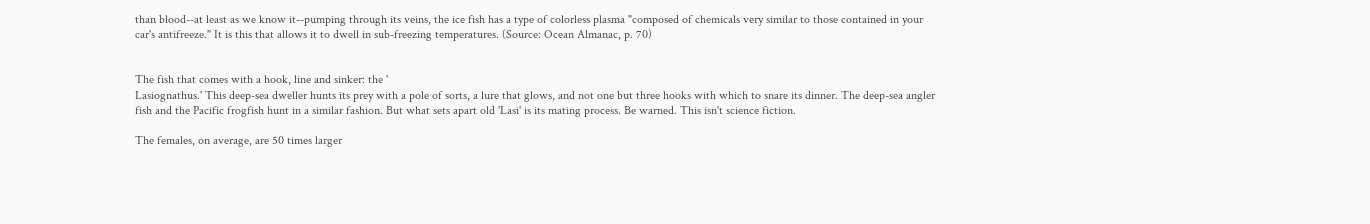than blood--at least as we know it--pumping through its veins, the ice fish has a type of colorless plasma "composed of chemicals very similar to those contained in your car's antifreeze." It is this that allows it to dwell in sub-freezing temperatures. (Source: Ocean Almanac, p. 70)


The fish that comes with a hook, line and sinker: the '
Lasiognathus.' This deep-sea dweller hunts its prey with a pole of sorts, a lure that glows, and not one but three hooks with which to snare its dinner. The deep-sea angler fish and the Pacific frogfish hunt in a similar fashion. But what sets apart old 'Lasi' is its mating process. Be warned. This isn't science fiction.

The females, on average, are 50 times larger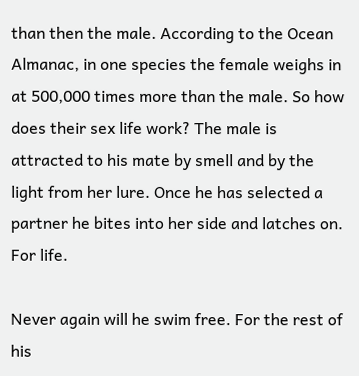than then the male. According to the Ocean Almanac, in one species the female weighs in at 500,000 times more than the male. So how does their sex life work? The male is attracted to his mate by smell and by the light from her lure. Once he has selected a partner he bites into her side and latches on. For life.

Never again will he swim free. For the rest of his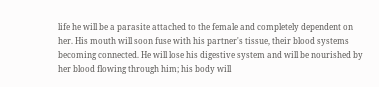life he will be a parasite attached to the female and completely dependent on her. His mouth will soon fuse with his partner's tissue, their blood systems becoming connected. He will lose his digestive system and will be nourished by her blood flowing through him; his body will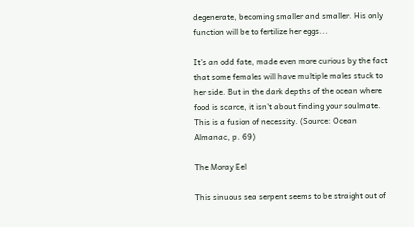degenerate, becoming smaller and smaller. His only function will be to fertilize her eggs...

It's an odd fate, made even more curious by the fact that some females will have multiple males stuck to her side. But in the dark depths of the ocean where food is scarce, it isn't about finding your soulmate. This is a fusion of necessity. (Source: Ocean Almanac, p. 69)

The Moray Eel

This sinuous sea serpent seems to be straight out of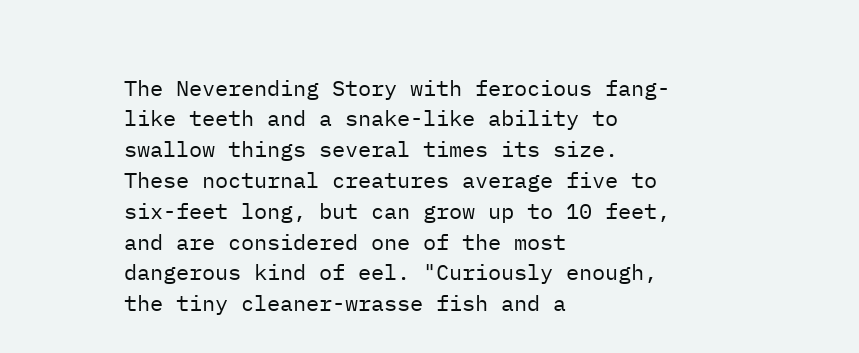The Neverending Story with ferocious fang-like teeth and a snake-like ability to swallow things several times its size. These nocturnal creatures average five to six-feet long, but can grow up to 10 feet, and are considered one of the most dangerous kind of eel. "Curiously enough, the tiny cleaner-wrasse fish and a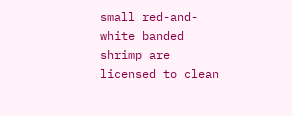small red-and-white banded shrimp are licensed to clean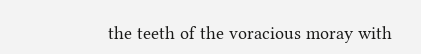the teeth of the voracious moray with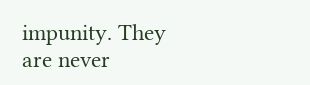impunity. They are never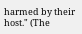harmed by their host." (The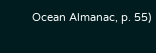Ocean Almanac, p. 55)